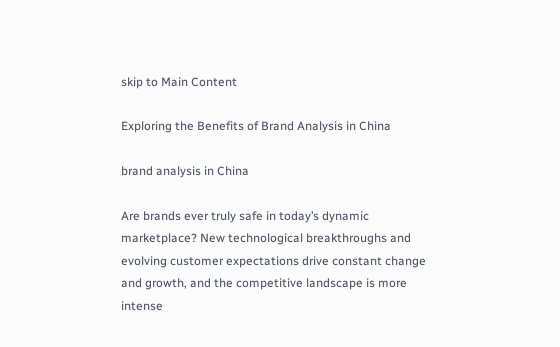skip to Main Content

Exploring the Benefits of Brand Analysis in China

brand analysis in China

Are brands ever truly safe in today’s dynamic marketplace? New technological breakthroughs and evolving customer expectations drive constant change and growth, and the competitive landscape is more intense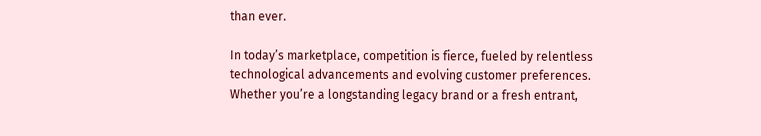than ever.

In today’s marketplace, competition is fierce, fueled by relentless technological advancements and evolving customer preferences. Whether you’re a longstanding legacy brand or a fresh entrant,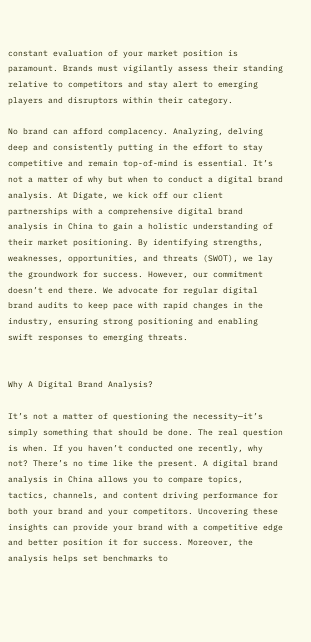constant evaluation of your market position is paramount. Brands must vigilantly assess their standing relative to competitors and stay alert to emerging players and disruptors within their category.

No brand can afford complacency. Analyzing, delving deep and consistently putting in the effort to stay competitive and remain top-of-mind is essential. It’s not a matter of why but when to conduct a digital brand analysis. At Digate, we kick off our client partnerships with a comprehensive digital brand analysis in China to gain a holistic understanding of their market positioning. By identifying strengths, weaknesses, opportunities, and threats (SWOT), we lay the groundwork for success. However, our commitment doesn’t end there. We advocate for regular digital brand audits to keep pace with rapid changes in the industry, ensuring strong positioning and enabling swift responses to emerging threats.


Why A Digital Brand Analysis?

It’s not a matter of questioning the necessity—it’s simply something that should be done. The real question is when. If you haven’t conducted one recently, why not? There’s no time like the present. A digital brand analysis in China allows you to compare topics, tactics, channels, and content driving performance for both your brand and your competitors. Uncovering these insights can provide your brand with a competitive edge and better position it for success. Moreover, the analysis helps set benchmarks to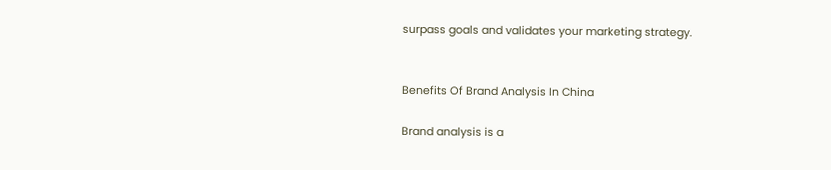surpass goals and validates your marketing strategy.


Benefits Of Brand Analysis In China

Brand analysis is a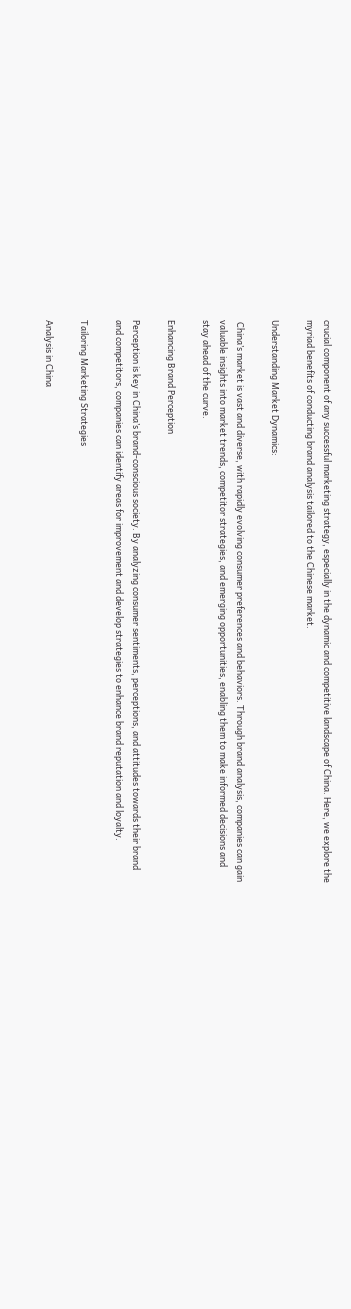crucial component of any successful marketing strategy, especially in the dynamic and competitive landscape of China. Here, we explore the myriad benefits of conducting brand analysis tailored to the Chinese market.

Understanding Market Dynamics:

 China’s market is vast and diverse, with rapidly evolving consumer preferences and behaviors. Through brand analysis, companies can gain valuable insights into market trends, competitor strategies, and emerging opportunities, enabling them to make informed decisions and stay ahead of the curve.

Enhancing Brand Perception

Perception is key in China’s brand-conscious society. By analyzing consumer sentiments, perceptions, and attitudes towards their brand and competitors, companies can identify areas for improvement and develop strategies to enhance brand reputation and loyalty.

Tailoring Marketing Strategies

Analysis in China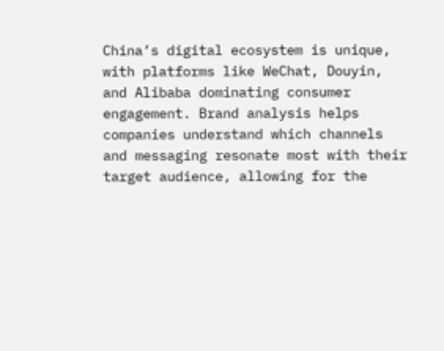China’s digital ecosystem is unique, with platforms like WeChat, Douyin, and Alibaba dominating consumer engagement. Brand analysis helps companies understand which channels and messaging resonate most with their target audience, allowing for the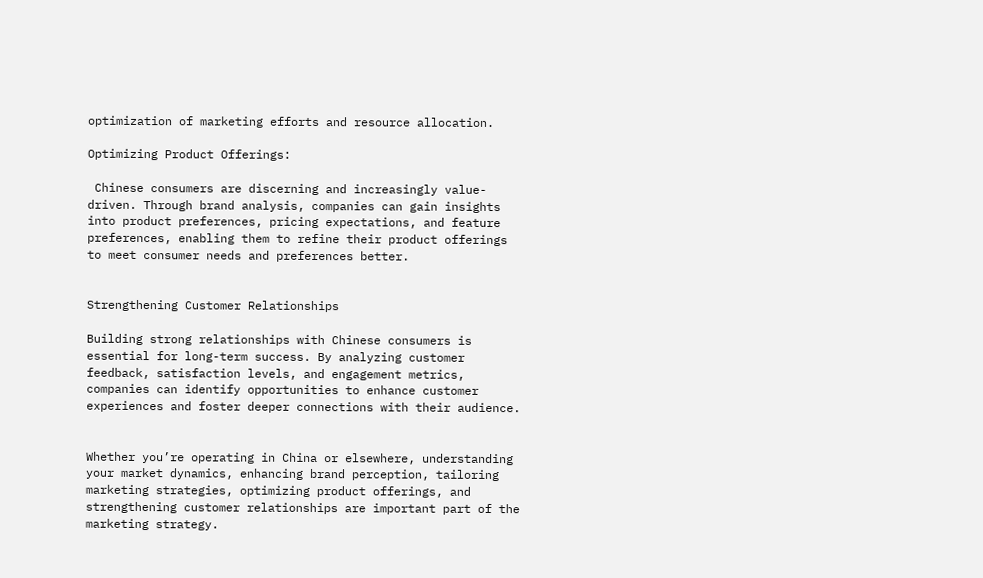optimization of marketing efforts and resource allocation.

Optimizing Product Offerings:

 Chinese consumers are discerning and increasingly value-driven. Through brand analysis, companies can gain insights into product preferences, pricing expectations, and feature preferences, enabling them to refine their product offerings to meet consumer needs and preferences better.


Strengthening Customer Relationships

Building strong relationships with Chinese consumers is essential for long-term success. By analyzing customer feedback, satisfaction levels, and engagement metrics, companies can identify opportunities to enhance customer experiences and foster deeper connections with their audience.


Whether you’re operating in China or elsewhere, understanding your market dynamics, enhancing brand perception, tailoring marketing strategies, optimizing product offerings, and strengthening customer relationships are important part of the marketing strategy.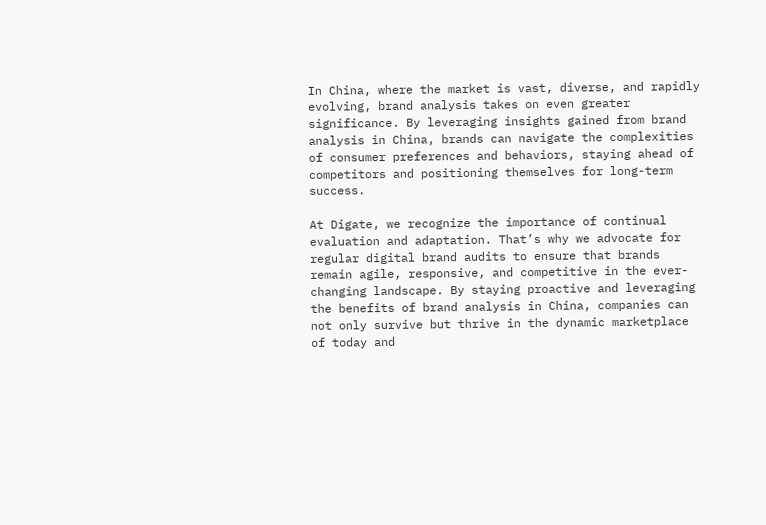In China, where the market is vast, diverse, and rapidly evolving, brand analysis takes on even greater significance. By leveraging insights gained from brand analysis in China, brands can navigate the complexities of consumer preferences and behaviors, staying ahead of competitors and positioning themselves for long-term success.

At Digate, we recognize the importance of continual evaluation and adaptation. That’s why we advocate for regular digital brand audits to ensure that brands remain agile, responsive, and competitive in the ever-changing landscape. By staying proactive and leveraging the benefits of brand analysis in China, companies can not only survive but thrive in the dynamic marketplace of today and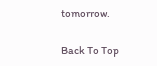tomorrow.

Back To Top